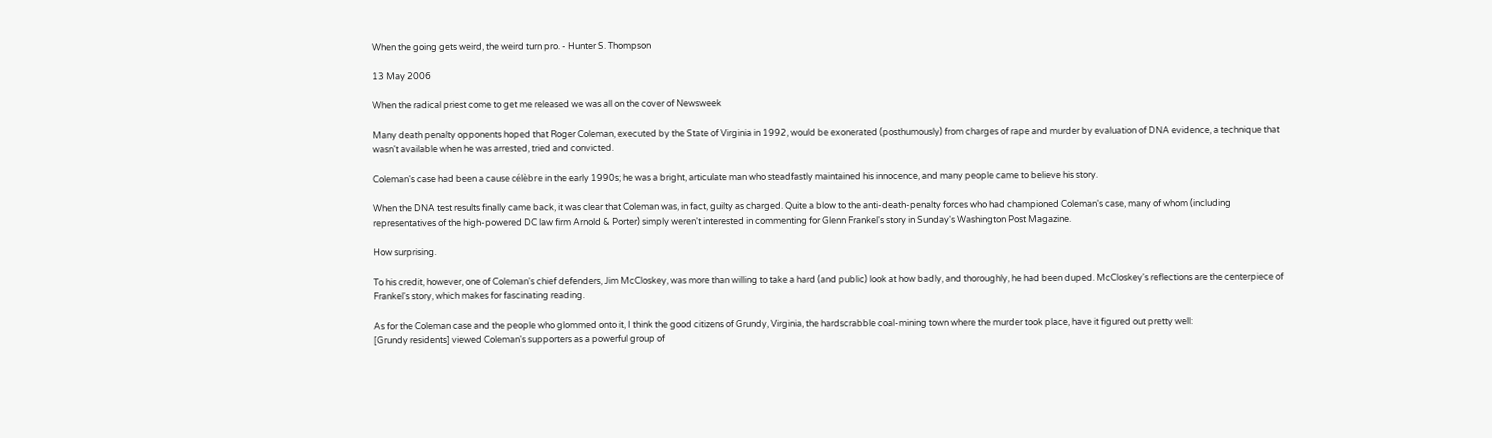When the going gets weird, the weird turn pro. - Hunter S. Thompson

13 May 2006

When the radical priest come to get me released we was all on the cover of Newsweek

Many death penalty opponents hoped that Roger Coleman, executed by the State of Virginia in 1992, would be exonerated (posthumously) from charges of rape and murder by evaluation of DNA evidence, a technique that wasn't available when he was arrested, tried and convicted.

Coleman's case had been a cause célèbre in the early 1990s; he was a bright, articulate man who steadfastly maintained his innocence, and many people came to believe his story.

When the DNA test results finally came back, it was clear that Coleman was, in fact, guilty as charged. Quite a blow to the anti-death-penalty forces who had championed Coleman's case, many of whom (including representatives of the high-powered DC law firm Arnold & Porter) simply weren't interested in commenting for Glenn Frankel's story in Sunday's Washington Post Magazine.

How surprising.

To his credit, however, one of Coleman's chief defenders, Jim McCloskey, was more than willing to take a hard (and public) look at how badly, and thoroughly, he had been duped. McCloskey's reflections are the centerpiece of Frankel's story, which makes for fascinating reading.

As for the Coleman case and the people who glommed onto it, I think the good citizens of Grundy, Virginia, the hardscrabble coal-mining town where the murder took place, have it figured out pretty well:
[Grundy residents] viewed Coleman's supporters as a powerful group of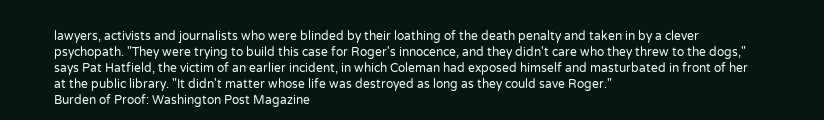lawyers, activists and journalists who were blinded by their loathing of the death penalty and taken in by a clever psychopath. "They were trying to build this case for Roger's innocence, and they didn't care who they threw to the dogs," says Pat Hatfield, the victim of an earlier incident, in which Coleman had exposed himself and masturbated in front of her at the public library. "It didn't matter whose life was destroyed as long as they could save Roger."
Burden of Proof: Washington Post Magazine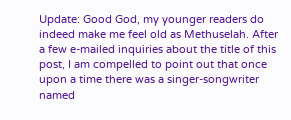Update: Good God, my younger readers do indeed make me feel old as Methuselah. After a few e-mailed inquiries about the title of this post, I am compelled to point out that once upon a time there was a singer-songwriter named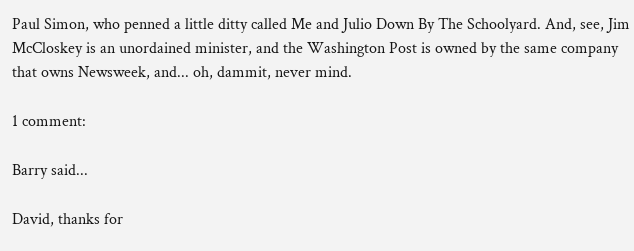Paul Simon, who penned a little ditty called Me and Julio Down By The Schoolyard. And, see, Jim McCloskey is an unordained minister, and the Washington Post is owned by the same company that owns Newsweek, and... oh, dammit, never mind.

1 comment:

Barry said...

David, thanks for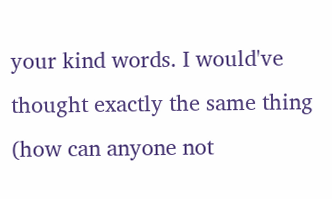your kind words. I would've thought exactly the same thing (how can anyone not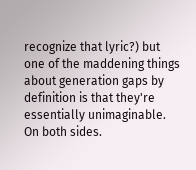recognize that lyric?) but one of the maddening things about generation gaps by definition is that they're essentially unimaginable. On both sides.